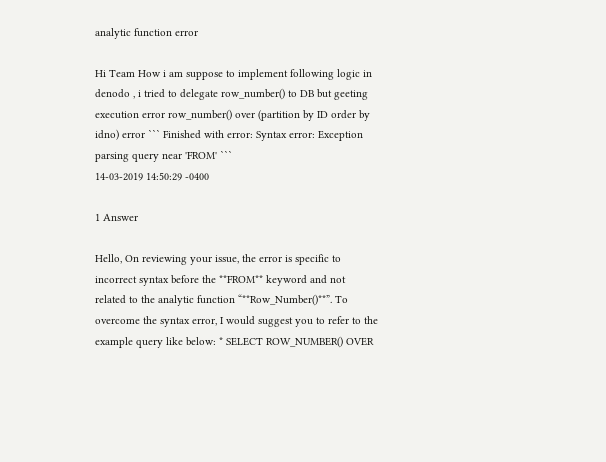analytic function error

Hi Team How i am suppose to implement following logic in denodo , i tried to delegate row_number() to DB but geeting execution error row_number() over (partition by ID order by idno) error ``` Finished with error: Syntax error: Exception parsing query near 'FROM' ```
14-03-2019 14:50:29 -0400

1 Answer

Hello, On reviewing your issue, the error is specific to incorrect syntax before the **FROM** keyword and not related to the analytic function “**Row_Number()**”. To overcome the syntax error, I would suggest you to refer to the example query like below: * SELECT ROW_NUMBER() OVER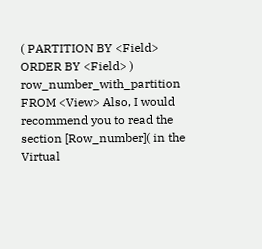( PARTITION BY <Field> ORDER BY <Field> ) row_number_with_partition FROM <View> Also, I would recommend you to read the section [Row_number]( in the Virtual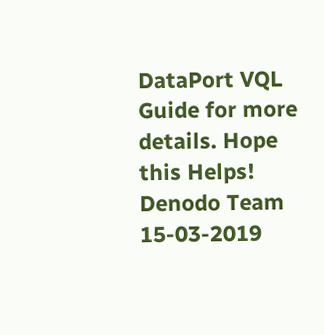DataPort VQL Guide for more details. Hope this Helps!
Denodo Team
15-03-2019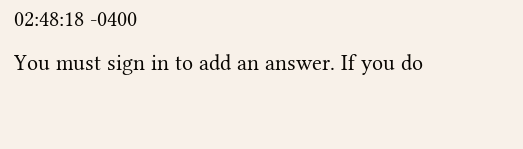02:48:18 -0400
You must sign in to add an answer. If you do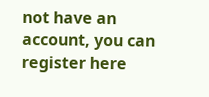not have an account, you can register here